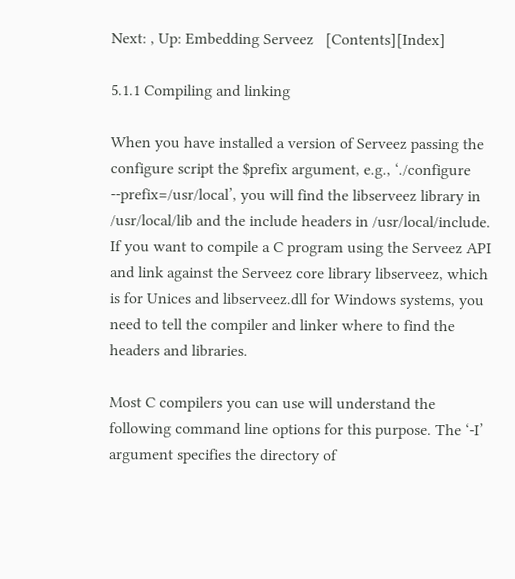Next: , Up: Embedding Serveez   [Contents][Index]

5.1.1 Compiling and linking

When you have installed a version of Serveez passing the configure script the $prefix argument, e.g., ‘./configure --prefix=/usr/local’, you will find the libserveez library in /usr/local/lib and the include headers in /usr/local/include. If you want to compile a C program using the Serveez API and link against the Serveez core library libserveez, which is for Unices and libserveez.dll for Windows systems, you need to tell the compiler and linker where to find the headers and libraries.

Most C compilers you can use will understand the following command line options for this purpose. The ‘-I’ argument specifies the directory of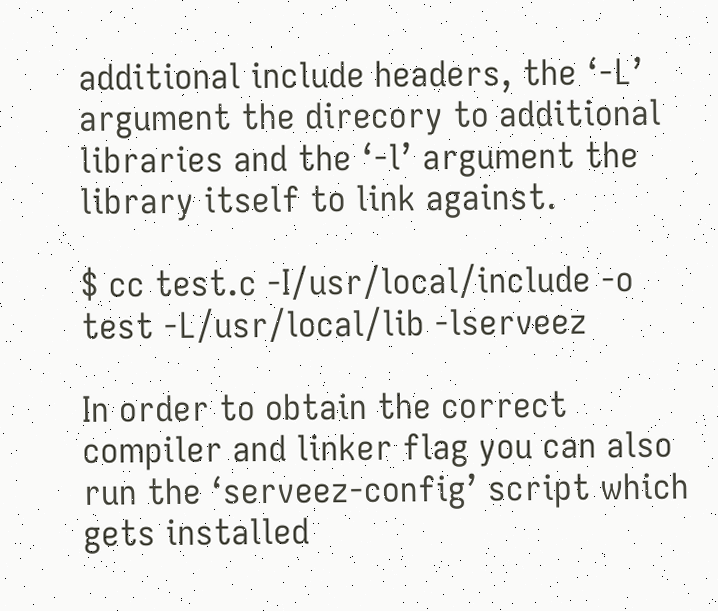additional include headers, the ‘-L’ argument the direcory to additional libraries and the ‘-l’ argument the library itself to link against.

$ cc test.c -I/usr/local/include -o test -L/usr/local/lib -lserveez

In order to obtain the correct compiler and linker flag you can also run the ‘serveez-config’ script which gets installed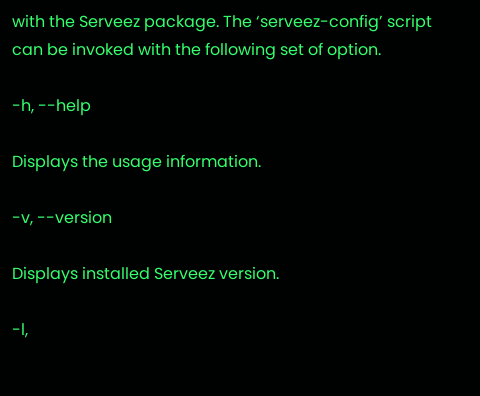with the Serveez package. The ‘serveez-config’ script can be invoked with the following set of option.

-h, --help

Displays the usage information.

-v, --version

Displays installed Serveez version.

-l,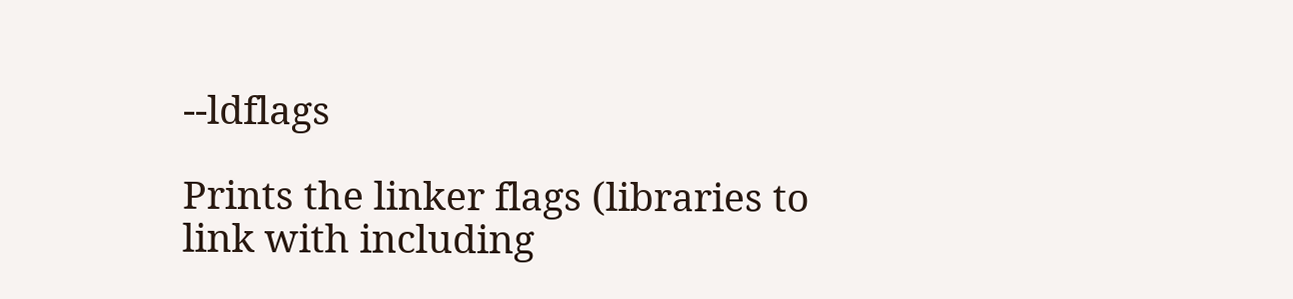--ldflags

Prints the linker flags (libraries to link with including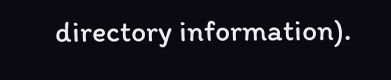directory information).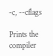-c, --cflags

Prints the compiler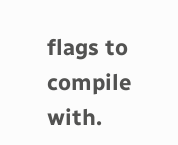flags to compile with.